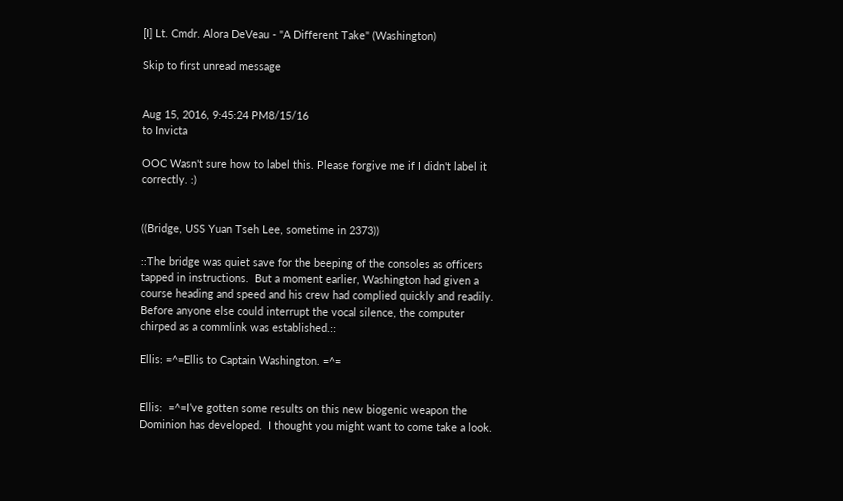[I] Lt. Cmdr. Alora DeVeau - "A Different Take" (Washington)

Skip to first unread message


Aug 15, 2016, 9:45:24 PM8/15/16
to Invicta

OOC Wasn't sure how to label this. Please forgive me if I didn't label it correctly. :)


((Bridge, USS Yuan Tseh Lee, sometime in 2373))

::The bridge was quiet save for the beeping of the consoles as officers tapped in instructions.  But a moment earlier, Washington had given a course heading and speed and his crew had complied quickly and readily.  Before anyone else could interrupt the vocal silence, the computer chirped as a commlink was established.::

Ellis: =^=Ellis to Captain Washington. =^=


Ellis:  =^=I’ve gotten some results on this new biogenic weapon the Dominion has developed.  I thought you might want to come take a look.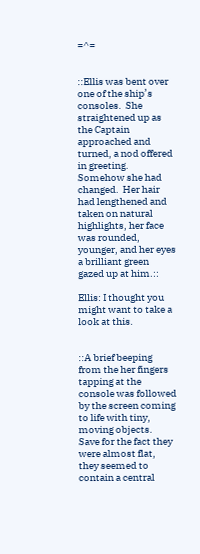=^=


::Ellis was bent over one of the ship’s consoles.  She straightened up as the Captain approached and turned, a nod offered in greeting.  Somehow she had changed.  Her hair had lengthened and taken on natural highlights, her face was rounded, younger, and her eyes a brilliant green gazed up at him.::

Ellis: I thought you might want to take a look at this.


::A brief beeping from the her fingers tapping at the console was followed by the screen coming to life with tiny, moving objects.  Save for the fact they were almost flat, they seemed to contain a central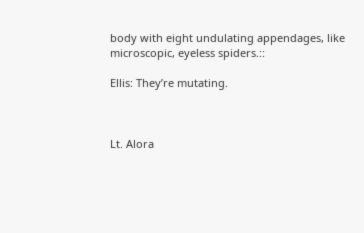body with eight undulating appendages, like microscopic, eyeless spiders.::

Ellis: They’re mutating.



Lt. Alora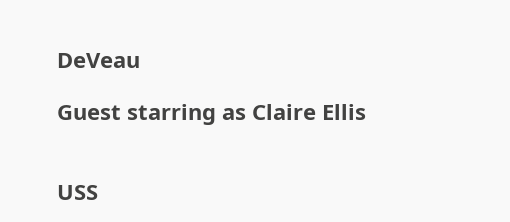DeVeau

Guest starring as Claire Ellis


USS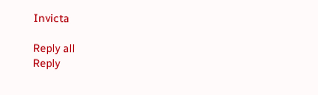Invicta

Reply all
Reply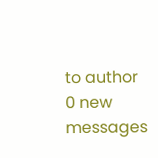to author
0 new messages